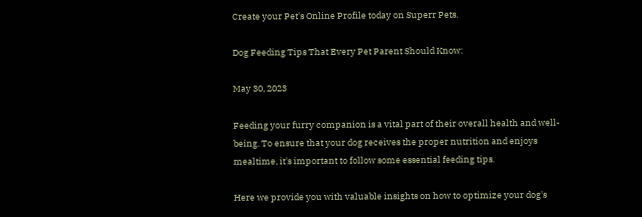Create your Pet's Online Profile today on Superr Pets.

Dog Feeding Tips That Every Pet Parent Should Know:

May 30, 2023

Feeding your furry companion is a vital part of their overall health and well-being. To ensure that your dog receives the proper nutrition and enjoys mealtime, it's important to follow some essential feeding tips.

Here we provide you with valuable insights on how to optimize your dog's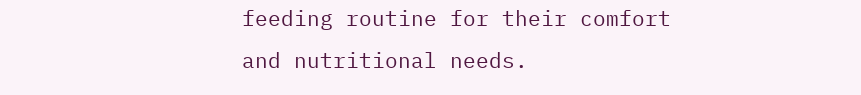feeding routine for their comfort and nutritional needs.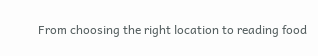From choosing the right location to reading food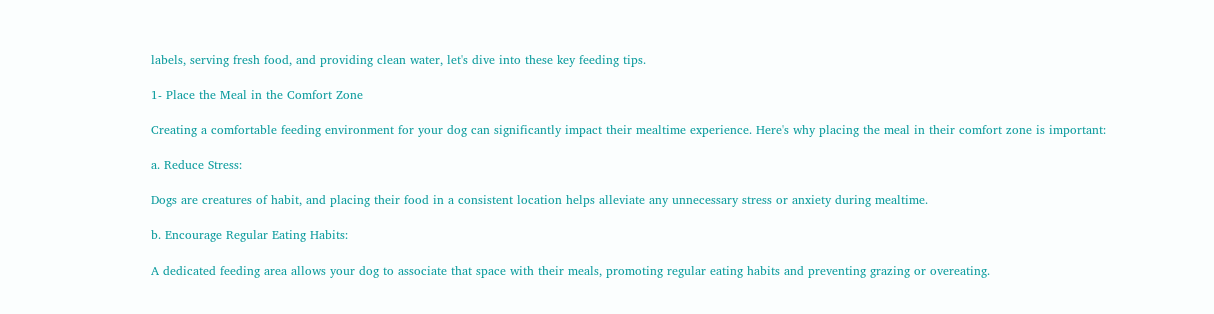labels, serving fresh food, and providing clean water, let's dive into these key feeding tips.

1- Place the Meal in the Comfort Zone

Creating a comfortable feeding environment for your dog can significantly impact their mealtime experience. Here's why placing the meal in their comfort zone is important:

a. Reduce Stress:

Dogs are creatures of habit, and placing their food in a consistent location helps alleviate any unnecessary stress or anxiety during mealtime.

b. Encourage Regular Eating Habits:

A dedicated feeding area allows your dog to associate that space with their meals, promoting regular eating habits and preventing grazing or overeating.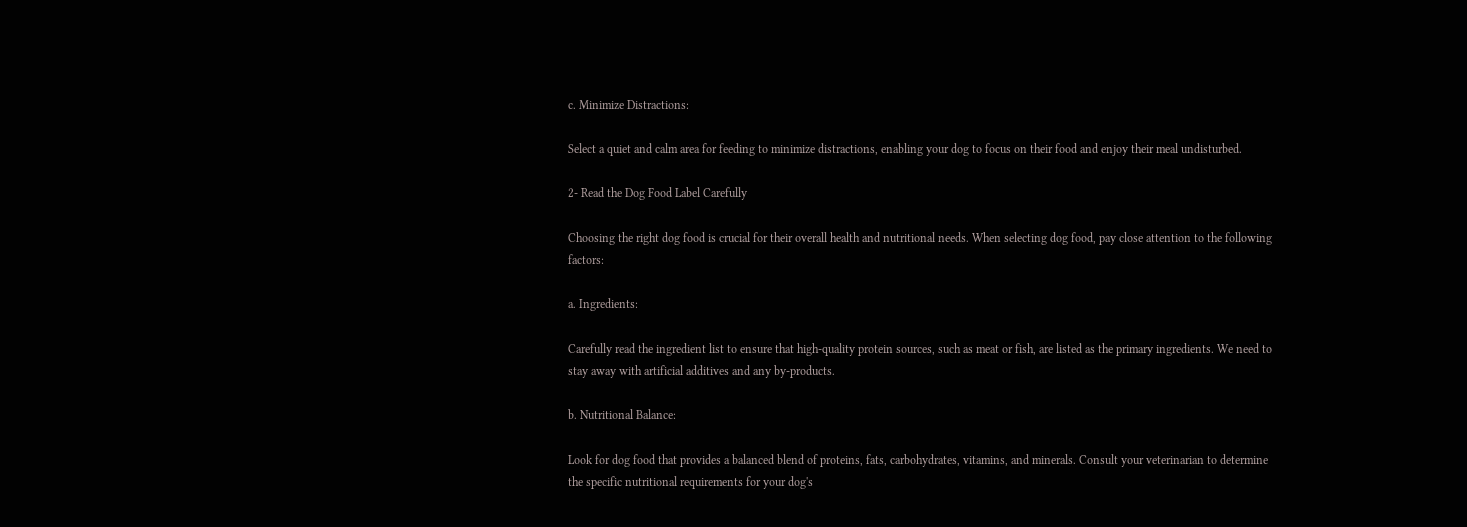c. Minimize Distractions:

Select a quiet and calm area for feeding to minimize distractions, enabling your dog to focus on their food and enjoy their meal undisturbed.

2- Read the Dog Food Label Carefully

Choosing the right dog food is crucial for their overall health and nutritional needs. When selecting dog food, pay close attention to the following factors:

a. Ingredients:

Carefully read the ingredient list to ensure that high-quality protein sources, such as meat or fish, are listed as the primary ingredients. We need to stay away with artificial additives and any by-products.

b. Nutritional Balance:

Look for dog food that provides a balanced blend of proteins, fats, carbohydrates, vitamins, and minerals. Consult your veterinarian to determine the specific nutritional requirements for your dog's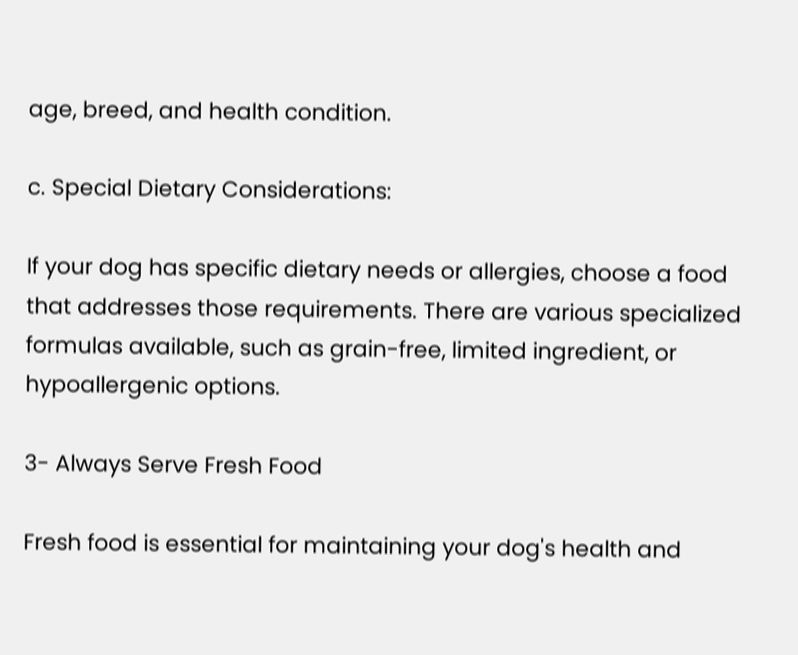age, breed, and health condition.

c. Special Dietary Considerations:

If your dog has specific dietary needs or allergies, choose a food that addresses those requirements. There are various specialized formulas available, such as grain-free, limited ingredient, or hypoallergenic options.

3- Always Serve Fresh Food

Fresh food is essential for maintaining your dog's health and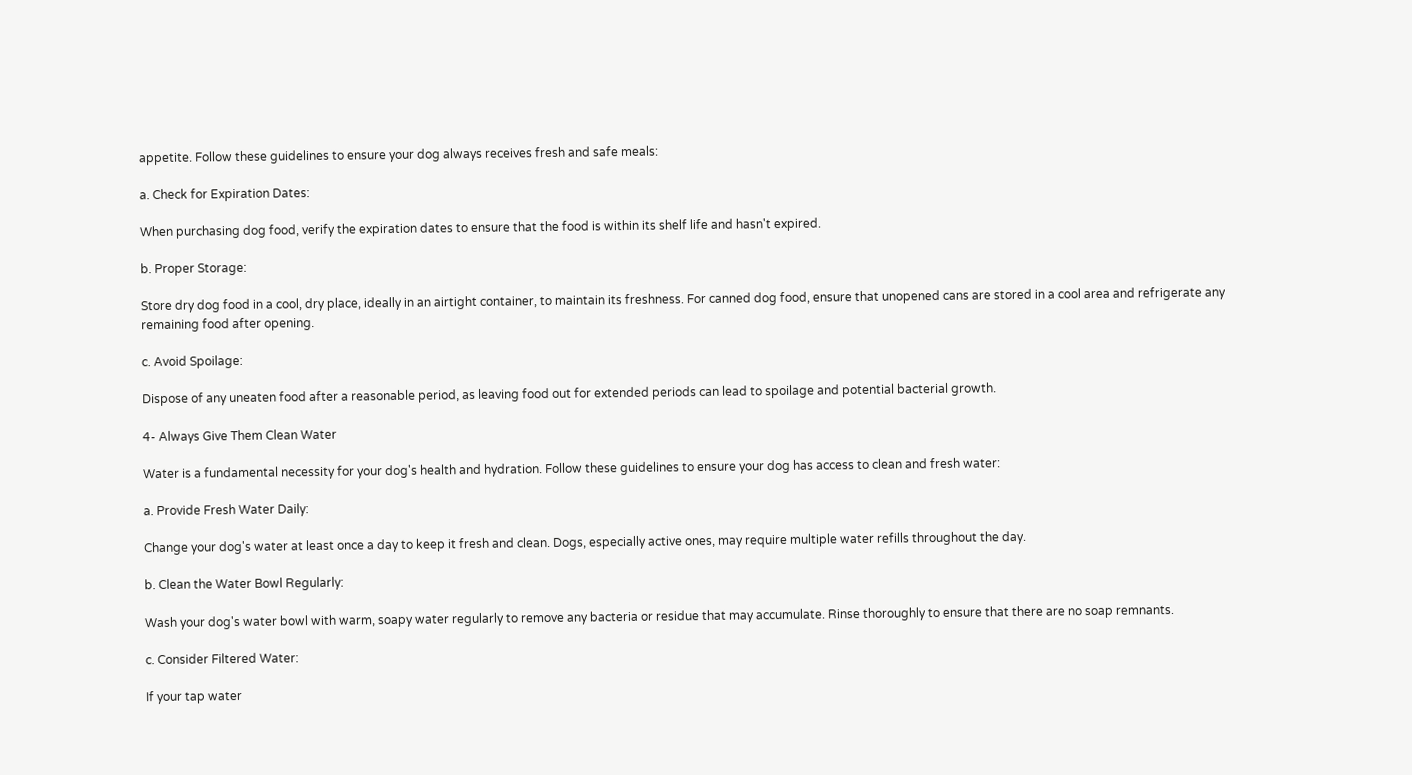appetite. Follow these guidelines to ensure your dog always receives fresh and safe meals:

a. Check for Expiration Dates:

When purchasing dog food, verify the expiration dates to ensure that the food is within its shelf life and hasn't expired.

b. Proper Storage:

Store dry dog food in a cool, dry place, ideally in an airtight container, to maintain its freshness. For canned dog food, ensure that unopened cans are stored in a cool area and refrigerate any remaining food after opening.

c. Avoid Spoilage:

Dispose of any uneaten food after a reasonable period, as leaving food out for extended periods can lead to spoilage and potential bacterial growth.

4- Always Give Them Clean Water

Water is a fundamental necessity for your dog's health and hydration. Follow these guidelines to ensure your dog has access to clean and fresh water:

a. Provide Fresh Water Daily:

Change your dog's water at least once a day to keep it fresh and clean. Dogs, especially active ones, may require multiple water refills throughout the day.

b. Clean the Water Bowl Regularly:

Wash your dog's water bowl with warm, soapy water regularly to remove any bacteria or residue that may accumulate. Rinse thoroughly to ensure that there are no soap remnants.

c. Consider Filtered Water:

If your tap water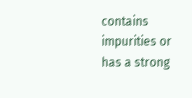contains impurities or has a strong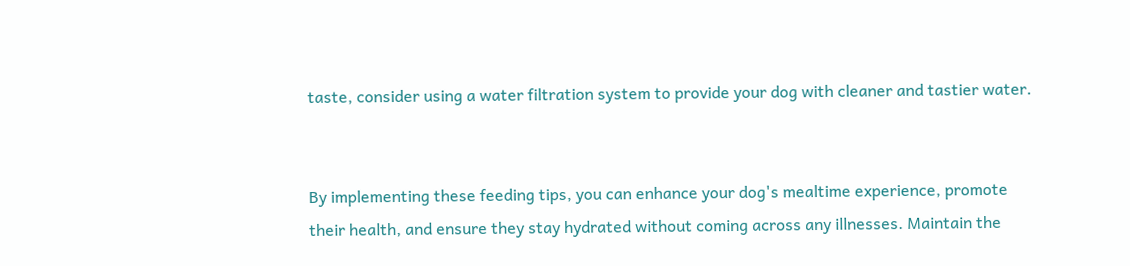taste, consider using a water filtration system to provide your dog with cleaner and tastier water.


By implementing these feeding tips, you can enhance your dog's mealtime experience, promote their health, and ensure they stay hydrated without coming across any illnesses. Maintain the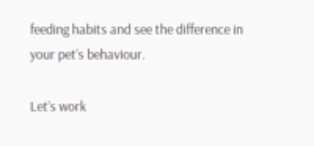feeding habits and see the difference in your pet’s behaviour.

Let’s work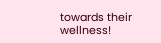towards their wellness!